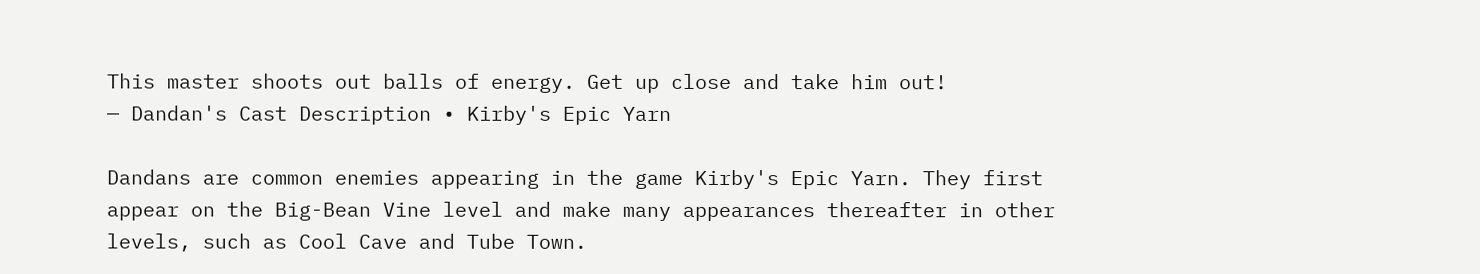This master shoots out balls of energy. Get up close and take him out!
— Dandan's Cast Description • Kirby's Epic Yarn

Dandans are common enemies appearing in the game Kirby's Epic Yarn. They first appear on the Big-Bean Vine level and make many appearances thereafter in other levels, such as Cool Cave and Tube Town.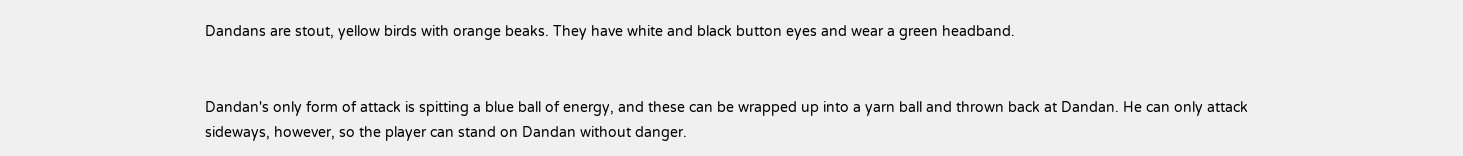Dandans are stout, yellow birds with orange beaks. They have white and black button eyes and wear a green headband.


Dandan's only form of attack is spitting a blue ball of energy, and these can be wrapped up into a yarn ball and thrown back at Dandan. He can only attack sideways, however, so the player can stand on Dandan without danger.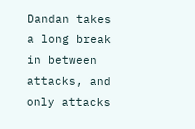Dandan takes a long break in between attacks, and only attacks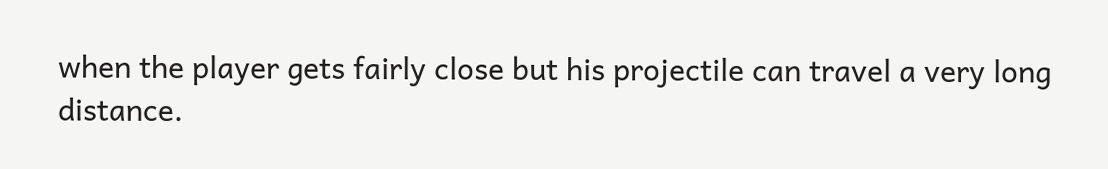when the player gets fairly close but his projectile can travel a very long distance.